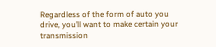Regardless of the form of auto you drive, you’ll want to make certain your transmission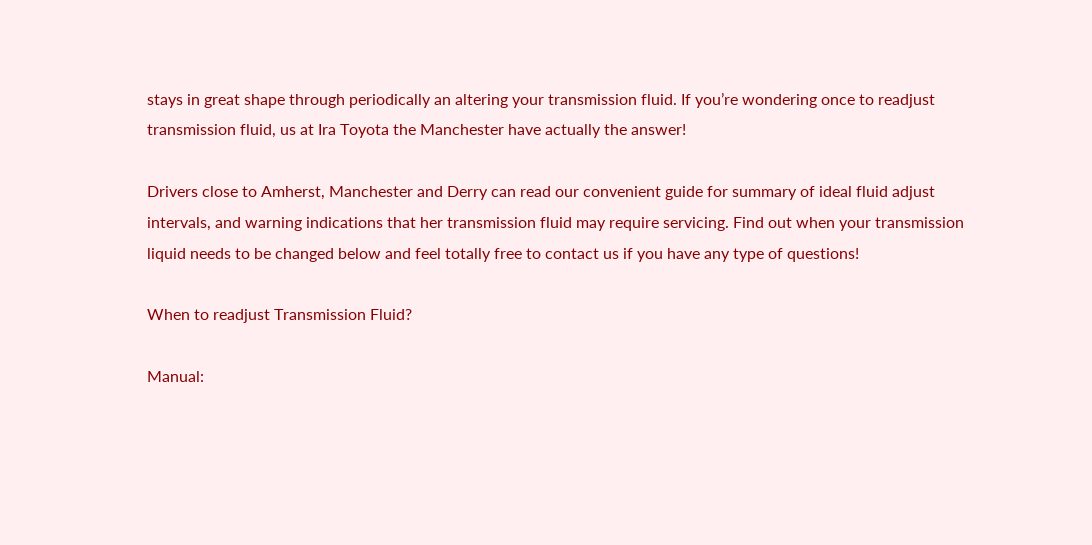stays in great shape through periodically an altering your transmission fluid. If you’re wondering once to readjust transmission fluid, us at Ira Toyota the Manchester have actually the answer!

Drivers close to Amherst, Manchester and Derry can read our convenient guide for summary of ideal fluid adjust intervals, and warning indications that her transmission fluid may require servicing. Find out when your transmission liquid needs to be changed below and feel totally free to contact us if you have any type of questions!

When to readjust Transmission Fluid?

Manual: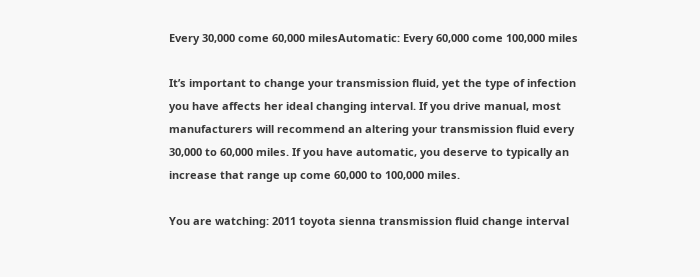Every 30,000 come 60,000 milesAutomatic: Every 60,000 come 100,000 miles

It’s important to change your transmission fluid, yet the type of infection you have affects her ideal changing interval. If you drive manual, most manufacturers will recommend an altering your transmission fluid every 30,000 to 60,000 miles. If you have automatic, you deserve to typically an increase that range up come 60,000 to 100,000 miles.

You are watching: 2011 toyota sienna transmission fluid change interval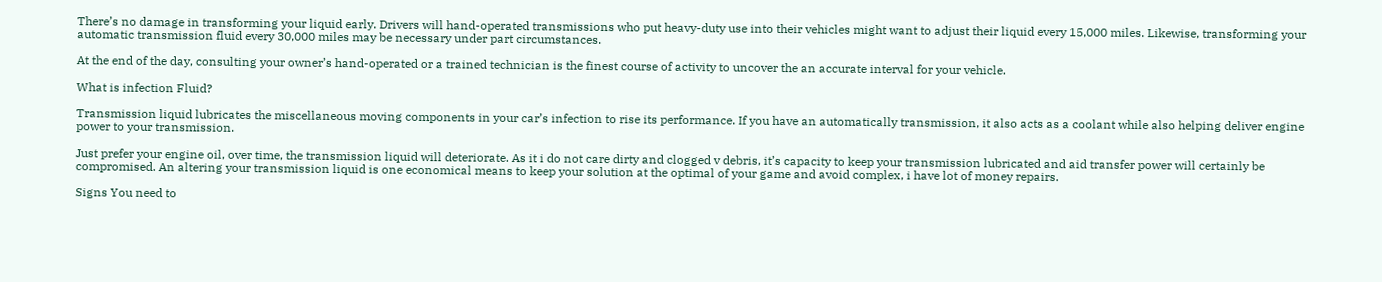There’s no damage in transforming your liquid early. Drivers will hand-operated transmissions who put heavy-duty use into their vehicles might want to adjust their liquid every 15,000 miles. Likewise, transforming your automatic transmission fluid every 30,000 miles may be necessary under part circumstances.

At the end of the day, consulting your owner’s hand-operated or a trained technician is the finest course of activity to uncover the an accurate interval for your vehicle.

What is infection Fluid?

Transmission liquid lubricates the miscellaneous moving components in your car’s infection to rise its performance. If you have an automatically transmission, it also acts as a coolant while also helping deliver engine power to your transmission.

Just prefer your engine oil, over time, the transmission liquid will deteriorate. As it i do not care dirty and clogged v debris, it’s capacity to keep your transmission lubricated and aid transfer power will certainly be compromised. An altering your transmission liquid is one economical means to keep your solution at the optimal of your game and avoid complex, i have lot of money repairs.

Signs You need to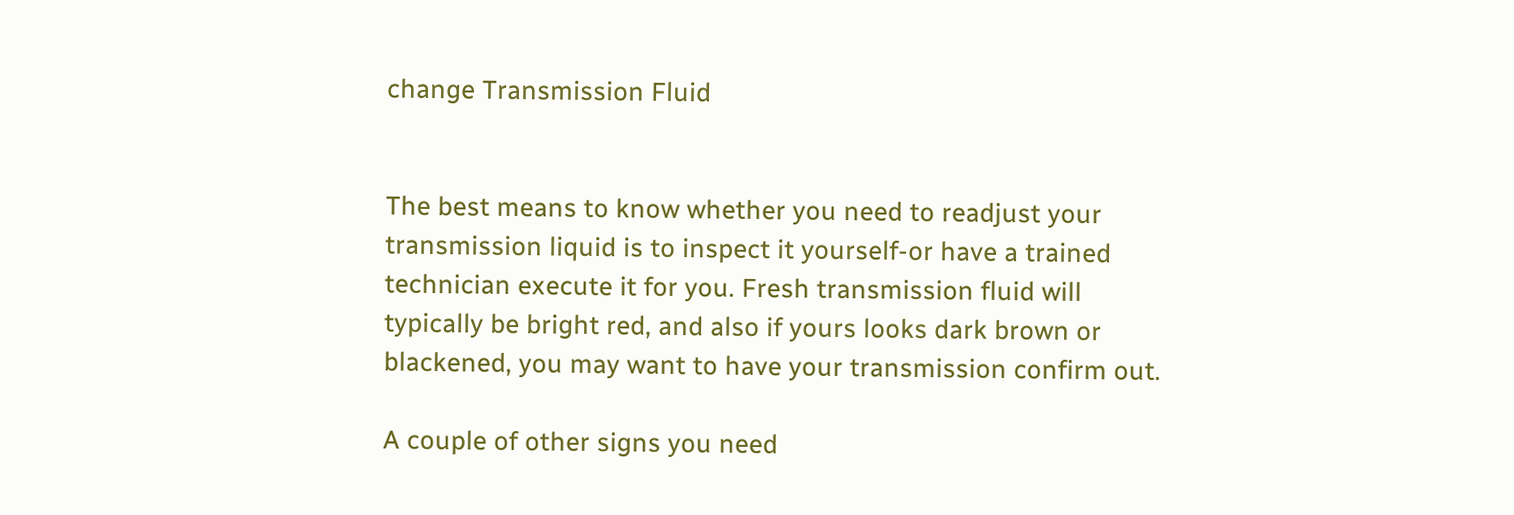change Transmission Fluid


The best means to know whether you need to readjust your transmission liquid is to inspect it yourself-or have a trained technician execute it for you. Fresh transmission fluid will typically be bright red, and also if yours looks dark brown or blackened, you may want to have your transmission confirm out.

A couple of other signs you need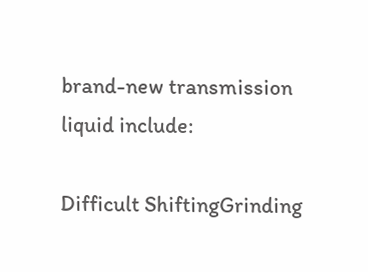brand-new transmission liquid include:

Difficult ShiftingGrinding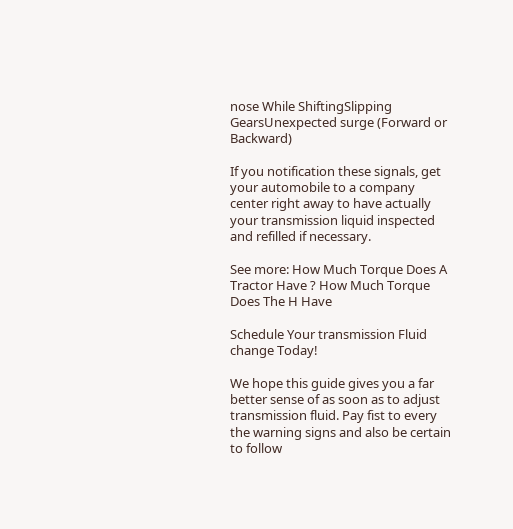nose While ShiftingSlipping GearsUnexpected surge (Forward or Backward)

If you notification these signals, get your automobile to a company center right away to have actually your transmission liquid inspected and refilled if necessary.

See more: How Much Torque Does A Tractor Have ? How Much Torque Does The H Have

Schedule Your transmission Fluid change Today!

We hope this guide gives you a far better sense of as soon as to adjust transmission fluid. Pay fist to every the warning signs and also be certain to follow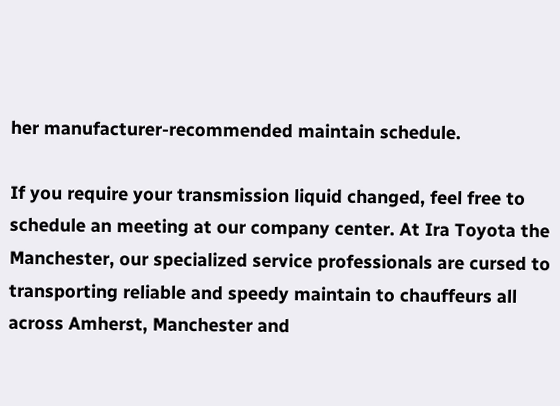her manufacturer-recommended maintain schedule.

If you require your transmission liquid changed, feel free to schedule an meeting at our company center. At Ira Toyota the Manchester, our specialized service professionals are cursed to transporting reliable and speedy maintain to chauffeurs all across Amherst, Manchester and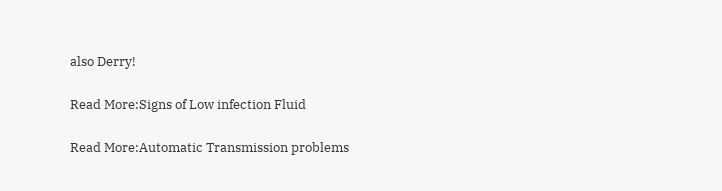also Derry!

Read More:Signs of Low infection Fluid

Read More:Automatic Transmission problems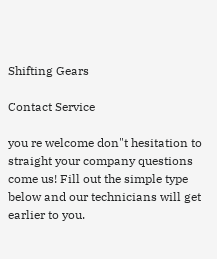Shifting Gears

Contact Service

you re welcome don"t hesitation to straight your company questions come us! Fill out the simple type below and our technicians will get earlier to you.